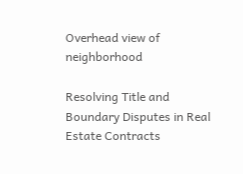Overhead view of neighborhood

Resolving Title and Boundary Disputes in Real Estate Contracts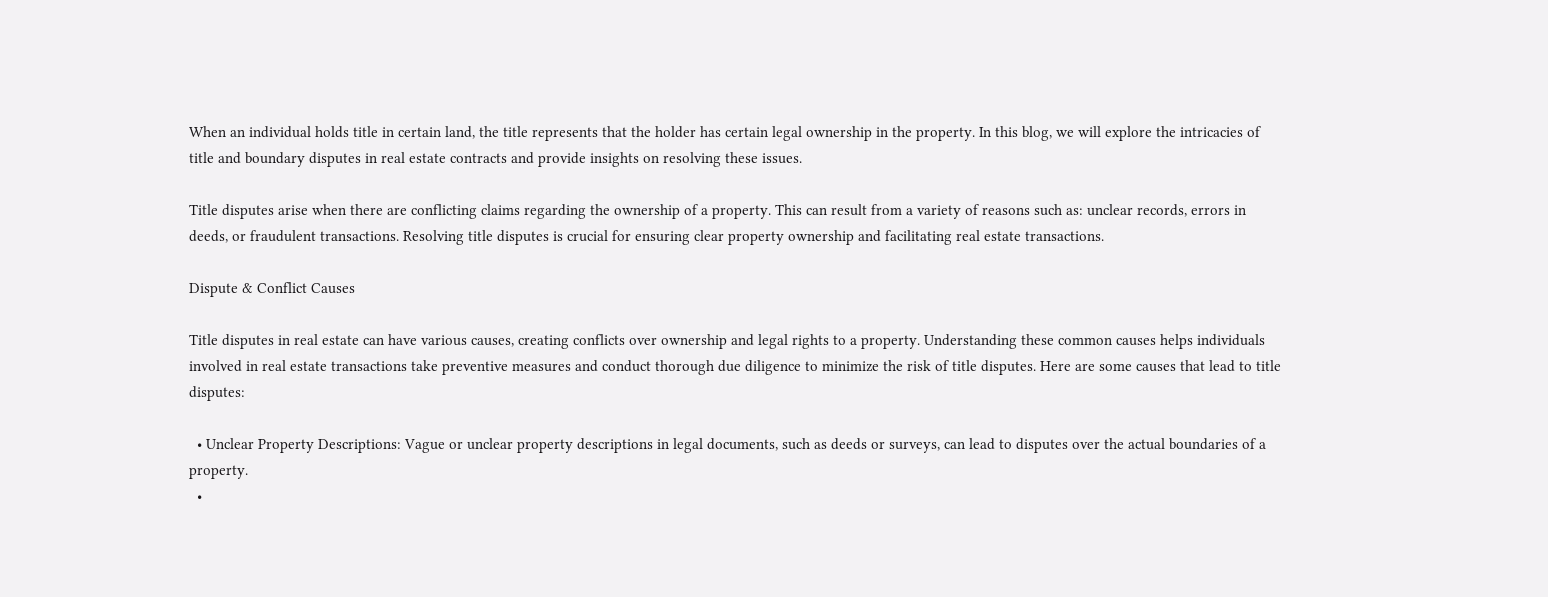When an individual holds title in certain land, the title represents that the holder has certain legal ownership in the property. In this blog, we will explore the intricacies of title and boundary disputes in real estate contracts and provide insights on resolving these issues.

Title disputes arise when there are conflicting claims regarding the ownership of a property. This can result from a variety of reasons such as: unclear records, errors in deeds, or fraudulent transactions. Resolving title disputes is crucial for ensuring clear property ownership and facilitating real estate transactions.

Dispute & Conflict Causes

Title disputes in real estate can have various causes, creating conflicts over ownership and legal rights to a property. Understanding these common causes helps individuals involved in real estate transactions take preventive measures and conduct thorough due diligence to minimize the risk of title disputes. Here are some causes that lead to title disputes:

  • Unclear Property Descriptions: Vague or unclear property descriptions in legal documents, such as deeds or surveys, can lead to disputes over the actual boundaries of a property.
  •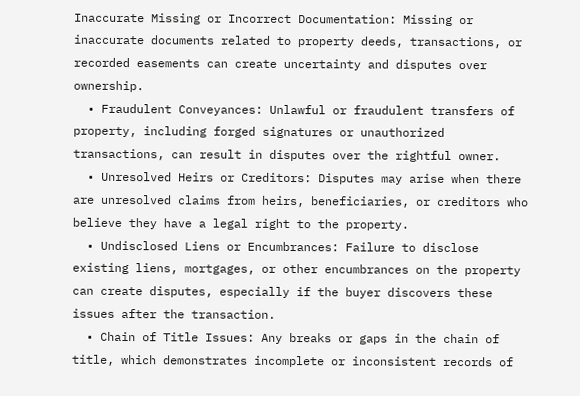Inaccurate Missing or Incorrect Documentation: Missing or inaccurate documents related to property deeds, transactions, or recorded easements can create uncertainty and disputes over ownership.
  • Fraudulent Conveyances: Unlawful or fraudulent transfers of property, including forged signatures or unauthorized transactions, can result in disputes over the rightful owner.
  • Unresolved Heirs or Creditors: Disputes may arise when there are unresolved claims from heirs, beneficiaries, or creditors who believe they have a legal right to the property.
  • Undisclosed Liens or Encumbrances: Failure to disclose existing liens, mortgages, or other encumbrances on the property can create disputes, especially if the buyer discovers these issues after the transaction.
  • Chain of Title Issues: Any breaks or gaps in the chain of title, which demonstrates incomplete or inconsistent records of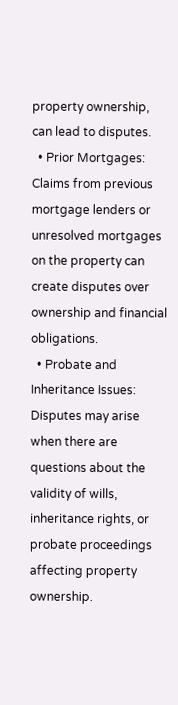property ownership, can lead to disputes.
  • Prior Mortgages: Claims from previous mortgage lenders or unresolved mortgages on the property can create disputes over ownership and financial obligations.
  • Probate and Inheritance Issues: Disputes may arise when there are questions about the validity of wills, inheritance rights, or probate proceedings affecting property ownership.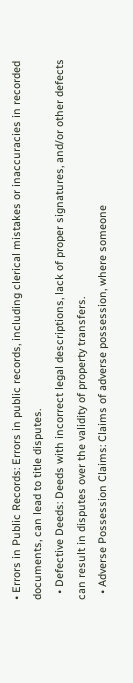• Errors in Public Records: Errors in public records, including clerical mistakes or inaccuracies in recorded documents, can lead to title disputes.
  • Defective Deeds: Deeds with incorrect legal descriptions, lack of proper signatures, and/or other defects can result in disputes over the validity of property transfers.
  • Adverse Possession Claims: Claims of adverse possession, where someone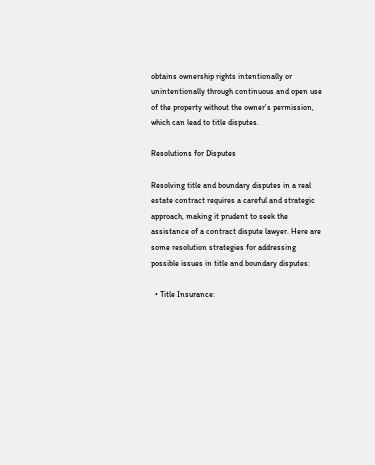obtains ownership rights intentionally or unintentionally through continuous and open use of the property without the owner’s permission, which can lead to title disputes.

Resolutions for Disputes

Resolving title and boundary disputes in a real estate contract requires a careful and strategic approach, making it prudent to seek the assistance of a contract dispute lawyer. Here are some resolution strategies for addressing possible issues in title and boundary disputes:

  • Title Insurance: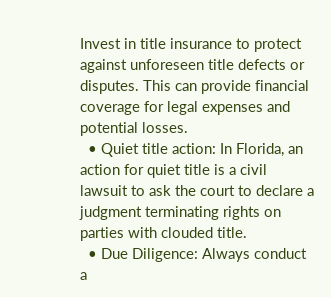Invest in title insurance to protect against unforeseen title defects or disputes. This can provide financial coverage for legal expenses and potential losses.
  • Quiet title action: In Florida, an action for quiet title is a civil lawsuit to ask the court to declare a judgment terminating rights on parties with clouded title.
  • Due Diligence: Always conduct a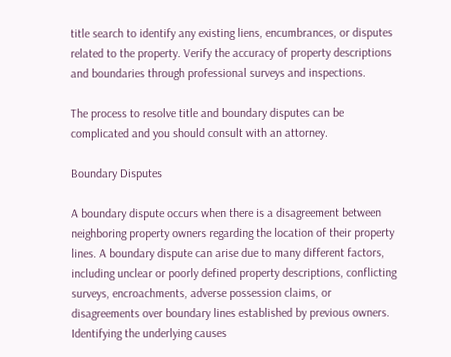title search to identify any existing liens, encumbrances, or disputes related to the property. Verify the accuracy of property descriptions and boundaries through professional surveys and inspections.

The process to resolve title and boundary disputes can be complicated and you should consult with an attorney.

Boundary Disputes

A boundary dispute occurs when there is a disagreement between neighboring property owners regarding the location of their property lines. A boundary dispute can arise due to many different factors, including unclear or poorly defined property descriptions, conflicting surveys, encroachments, adverse possession claims, or disagreements over boundary lines established by previous owners. Identifying the underlying causes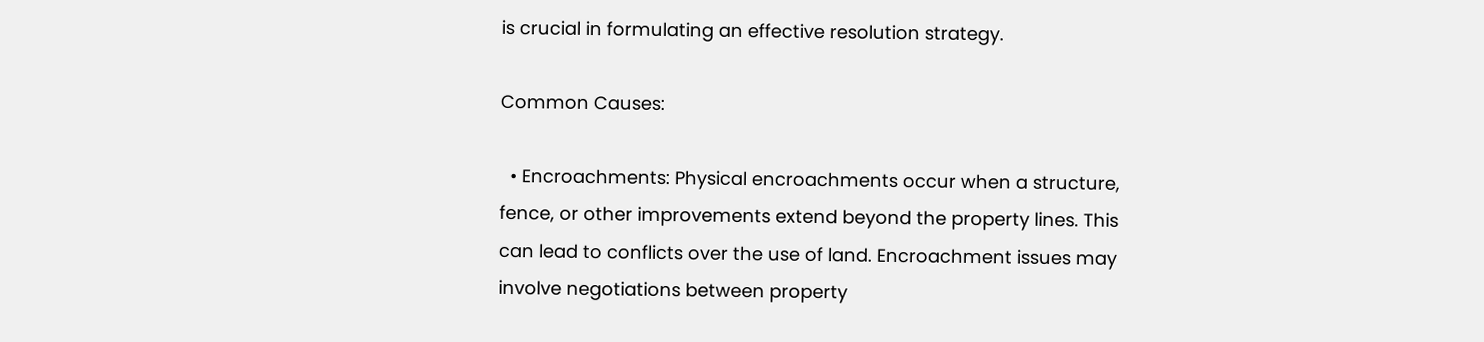is crucial in formulating an effective resolution strategy.

Common Causes:

  • Encroachments: Physical encroachments occur when a structure, fence, or other improvements extend beyond the property lines. This can lead to conflicts over the use of land. Encroachment issues may involve negotiations between property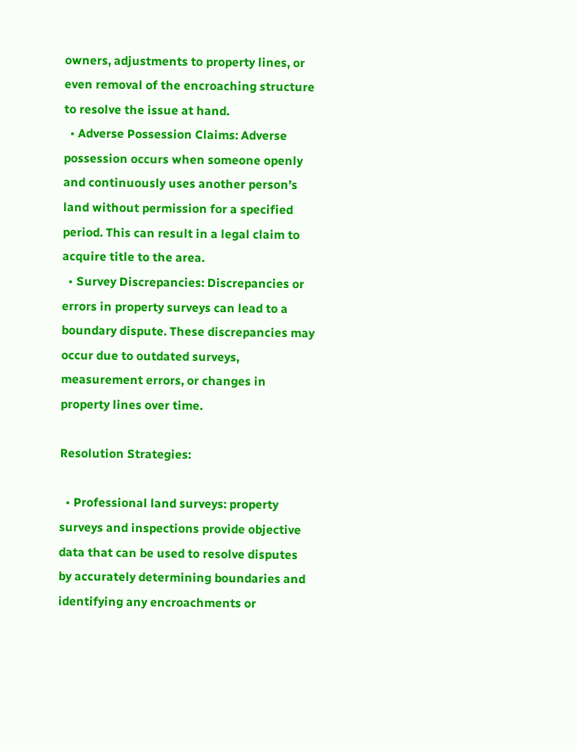owners, adjustments to property lines, or even removal of the encroaching structure to resolve the issue at hand.
  • Adverse Possession Claims: Adverse possession occurs when someone openly and continuously uses another person’s land without permission for a specified period. This can result in a legal claim to acquire title to the area.
  • Survey Discrepancies: Discrepancies or errors in property surveys can lead to a boundary dispute. These discrepancies may occur due to outdated surveys, measurement errors, or changes in property lines over time.

Resolution Strategies:

  • Professional land surveys: property surveys and inspections provide objective data that can be used to resolve disputes by accurately determining boundaries and identifying any encroachments or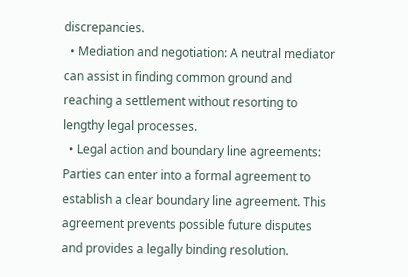discrepancies.
  • Mediation and negotiation: A neutral mediator can assist in finding common ground and reaching a settlement without resorting to lengthy legal processes.
  • Legal action and boundary line agreements: Parties can enter into a formal agreement to establish a clear boundary line agreement. This agreement prevents possible future disputes and provides a legally binding resolution.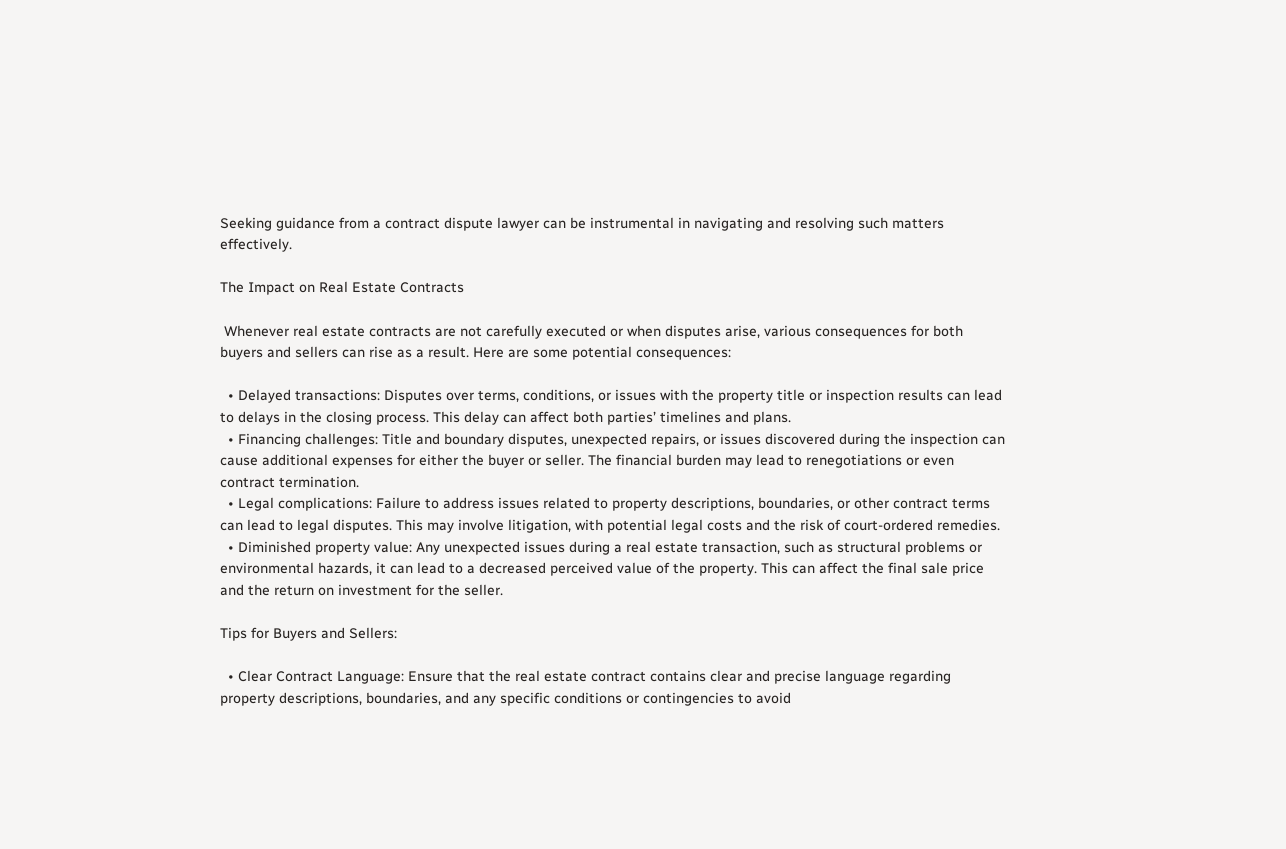Seeking guidance from a contract dispute lawyer can be instrumental in navigating and resolving such matters effectively.

The Impact on Real Estate Contracts

 Whenever real estate contracts are not carefully executed or when disputes arise, various consequences for both buyers and sellers can rise as a result. Here are some potential consequences:

  • Delayed transactions: Disputes over terms, conditions, or issues with the property title or inspection results can lead to delays in the closing process. This delay can affect both parties’ timelines and plans.
  • Financing challenges: Title and boundary disputes, unexpected repairs, or issues discovered during the inspection can cause additional expenses for either the buyer or seller. The financial burden may lead to renegotiations or even contract termination.
  • Legal complications: Failure to address issues related to property descriptions, boundaries, or other contract terms can lead to legal disputes. This may involve litigation, with potential legal costs and the risk of court-ordered remedies.
  • Diminished property value: Any unexpected issues during a real estate transaction, such as structural problems or environmental hazards, it can lead to a decreased perceived value of the property. This can affect the final sale price and the return on investment for the seller.

Tips for Buyers and Sellers:

  • Clear Contract Language: Ensure that the real estate contract contains clear and precise language regarding property descriptions, boundaries, and any specific conditions or contingencies to avoid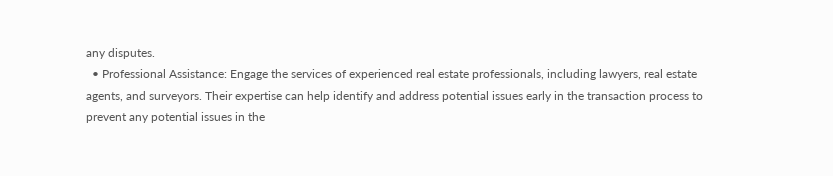any disputes.
  • Professional Assistance: Engage the services of experienced real estate professionals, including lawyers, real estate agents, and surveyors. Their expertise can help identify and address potential issues early in the transaction process to prevent any potential issues in the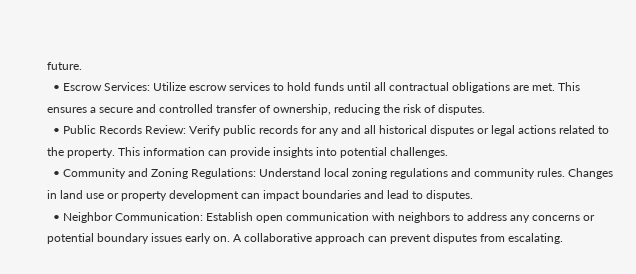future.
  • Escrow Services: Utilize escrow services to hold funds until all contractual obligations are met. This ensures a secure and controlled transfer of ownership, reducing the risk of disputes.
  • Public Records Review: Verify public records for any and all historical disputes or legal actions related to the property. This information can provide insights into potential challenges.
  • Community and Zoning Regulations: Understand local zoning regulations and community rules. Changes in land use or property development can impact boundaries and lead to disputes.
  • Neighbor Communication: Establish open communication with neighbors to address any concerns or potential boundary issues early on. A collaborative approach can prevent disputes from escalating.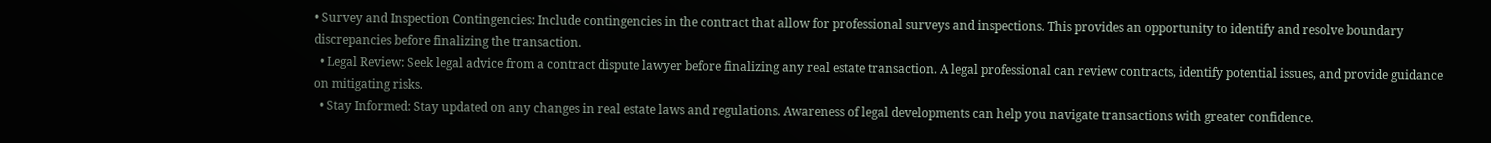• Survey and Inspection Contingencies: Include contingencies in the contract that allow for professional surveys and inspections. This provides an opportunity to identify and resolve boundary discrepancies before finalizing the transaction.
  • Legal Review: Seek legal advice from a contract dispute lawyer before finalizing any real estate transaction. A legal professional can review contracts, identify potential issues, and provide guidance on mitigating risks.
  • Stay Informed: Stay updated on any changes in real estate laws and regulations. Awareness of legal developments can help you navigate transactions with greater confidence.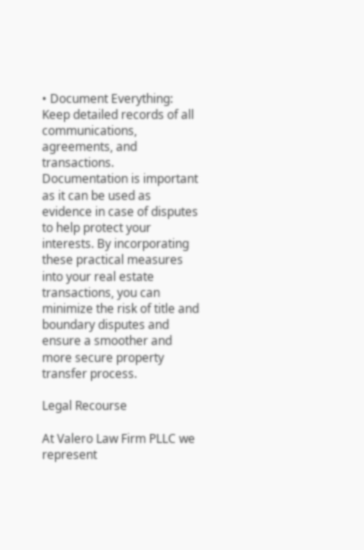• Document Everything: Keep detailed records of all communications, agreements, and transactions. Documentation is important as it can be used as evidence in case of disputes to help protect your interests. By incorporating these practical measures into your real estate transactions, you can minimize the risk of title and boundary disputes and ensure a smoother and more secure property transfer process.

Legal Recourse

At Valero Law Firm PLLC we represent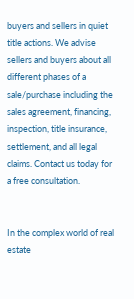buyers and sellers in quiet title actions. We advise sellers and buyers about all different phases of a sale/purchase including the sales agreement, financing, inspection, title insurance, settlement, and all legal claims. Contact us today for a free consultation.


In the complex world of real estate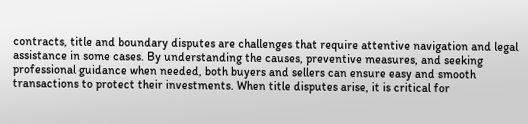contracts, title and boundary disputes are challenges that require attentive navigation and legal assistance in some cases. By understanding the causes, preventive measures, and seeking professional guidance when needed, both buyers and sellers can ensure easy and smooth transactions to protect their investments. When title disputes arise, it is critical for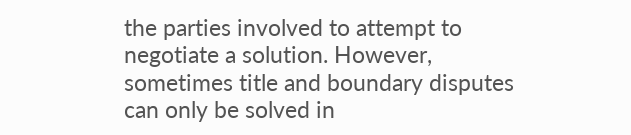the parties involved to attempt to negotiate a solution. However, sometimes title and boundary disputes can only be solved in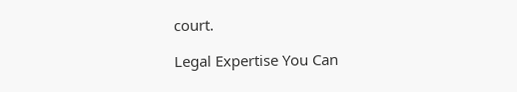court.

Legal Expertise You Can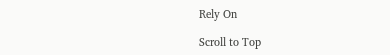Rely On

Scroll to Top